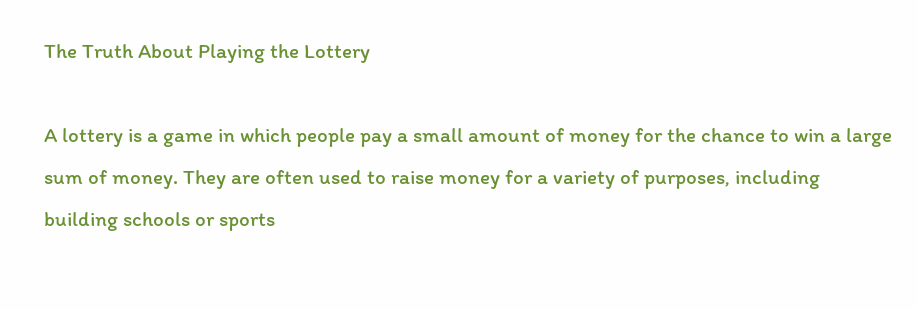The Truth About Playing the Lottery

A lottery is a game in which people pay a small amount of money for the chance to win a large sum of money. They are often used to raise money for a variety of purposes, including building schools or sports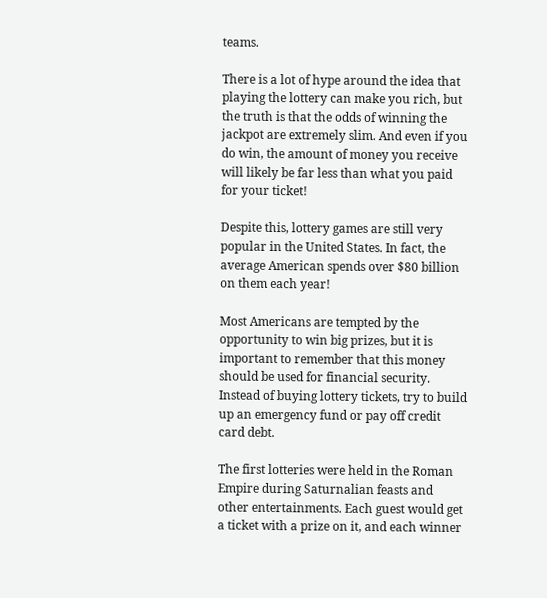teams.

There is a lot of hype around the idea that playing the lottery can make you rich, but the truth is that the odds of winning the jackpot are extremely slim. And even if you do win, the amount of money you receive will likely be far less than what you paid for your ticket!

Despite this, lottery games are still very popular in the United States. In fact, the average American spends over $80 billion on them each year!

Most Americans are tempted by the opportunity to win big prizes, but it is important to remember that this money should be used for financial security. Instead of buying lottery tickets, try to build up an emergency fund or pay off credit card debt.

The first lotteries were held in the Roman Empire during Saturnalian feasts and other entertainments. Each guest would get a ticket with a prize on it, and each winner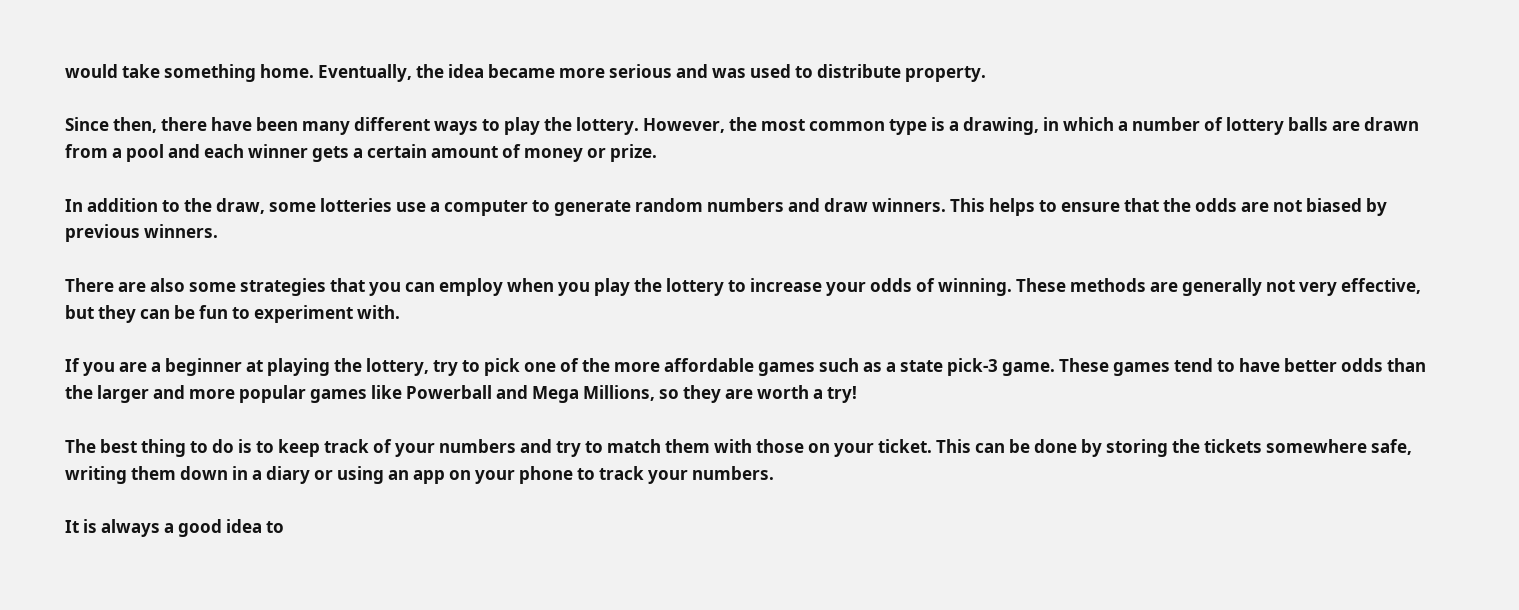would take something home. Eventually, the idea became more serious and was used to distribute property.

Since then, there have been many different ways to play the lottery. However, the most common type is a drawing, in which a number of lottery balls are drawn from a pool and each winner gets a certain amount of money or prize.

In addition to the draw, some lotteries use a computer to generate random numbers and draw winners. This helps to ensure that the odds are not biased by previous winners.

There are also some strategies that you can employ when you play the lottery to increase your odds of winning. These methods are generally not very effective, but they can be fun to experiment with.

If you are a beginner at playing the lottery, try to pick one of the more affordable games such as a state pick-3 game. These games tend to have better odds than the larger and more popular games like Powerball and Mega Millions, so they are worth a try!

The best thing to do is to keep track of your numbers and try to match them with those on your ticket. This can be done by storing the tickets somewhere safe, writing them down in a diary or using an app on your phone to track your numbers.

It is always a good idea to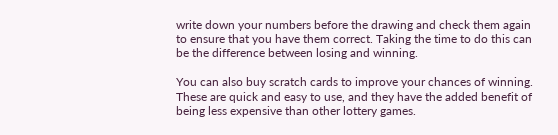write down your numbers before the drawing and check them again to ensure that you have them correct. Taking the time to do this can be the difference between losing and winning.

You can also buy scratch cards to improve your chances of winning. These are quick and easy to use, and they have the added benefit of being less expensive than other lottery games.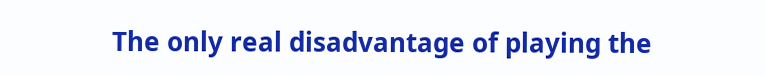The only real disadvantage of playing the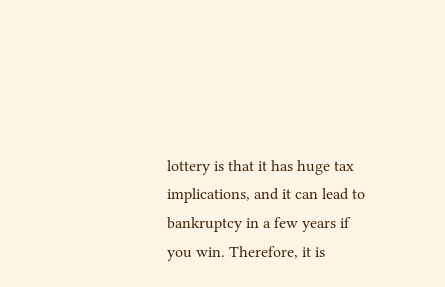lottery is that it has huge tax implications, and it can lead to bankruptcy in a few years if you win. Therefore, it is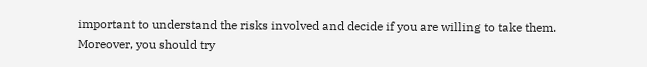important to understand the risks involved and decide if you are willing to take them. Moreover, you should try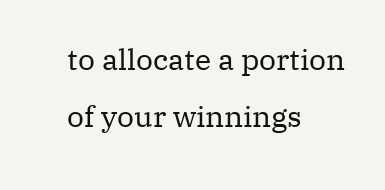to allocate a portion of your winnings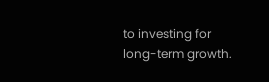to investing for long-term growth.